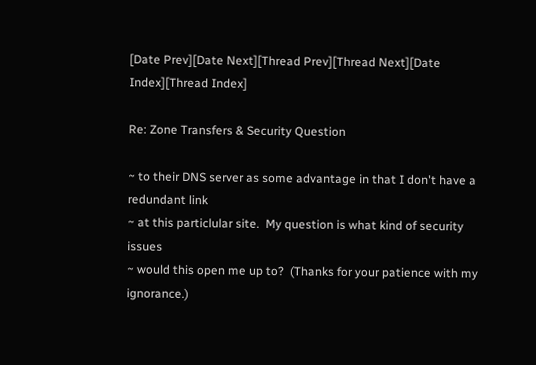[Date Prev][Date Next][Thread Prev][Thread Next][Date Index][Thread Index]

Re: Zone Transfers & Security Question

~ to their DNS server as some advantage in that I don't have a redundant link
~ at this particlular site.  My question is what kind of security issues
~ would this open me up to?  (Thanks for your patience with my ignorance.)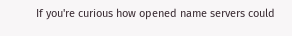If you're curious how opened name servers could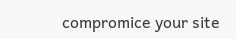compromice your site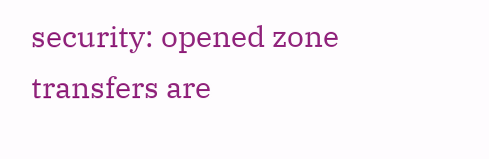security: opened zone transfers are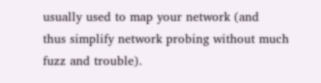usually used to map your network (and
thus simplify network probing without much fuzz and trouble).